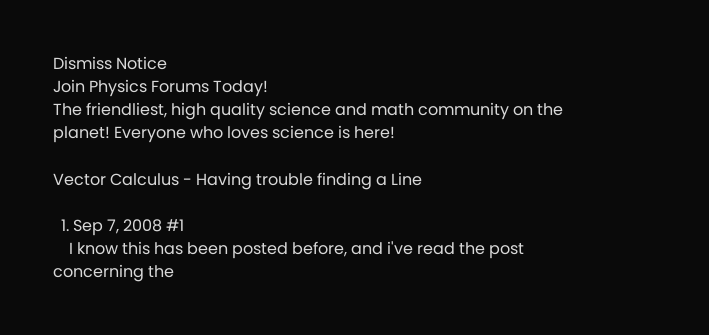Dismiss Notice
Join Physics Forums Today!
The friendliest, high quality science and math community on the planet! Everyone who loves science is here!

Vector Calculus - Having trouble finding a Line

  1. Sep 7, 2008 #1
    I know this has been posted before, and i've read the post concerning the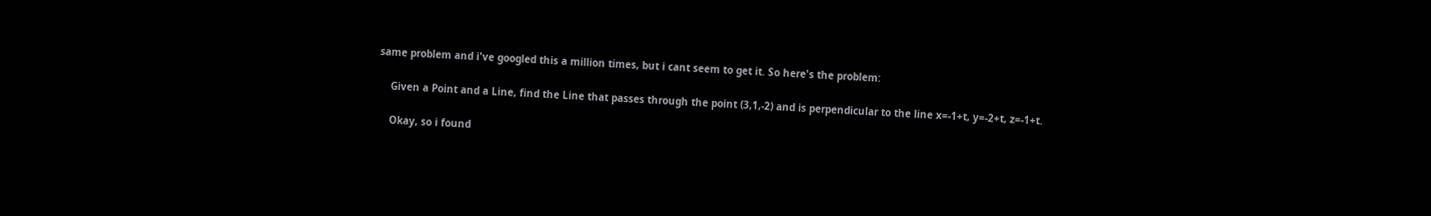same problem and i've googled this a million times, but i cant seem to get it. So here's the problem:

    Given a Point and a Line, find the Line that passes through the point (3,1,-2) and is perpendicular to the line x=-1+t, y=-2+t, z=-1+t.

    Okay, so i found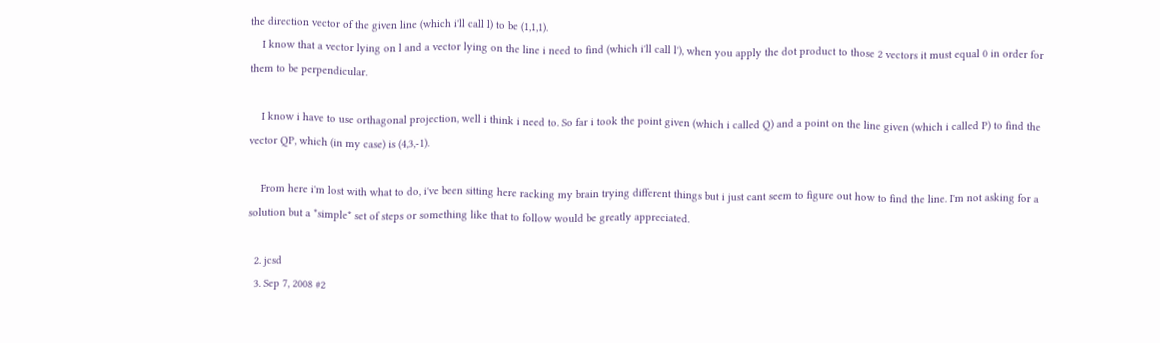the direction vector of the given line (which i'll call l) to be (1,1,1).
    I know that a vector lying on l and a vector lying on the line i need to find (which i'll call l'), when you apply the dot product to those 2 vectors it must equal 0 in order for them to be perpendicular.

    I know i have to use orthagonal projection, well i think i need to. So far i took the point given (which i called Q) and a point on the line given (which i called P) to find the vector QP, which (in my case) is (4,3,-1).

    From here i'm lost with what to do, i've been sitting here racking my brain trying different things but i just cant seem to figure out how to find the line. I'm not asking for a solution but a *simple* set of steps or something like that to follow would be greatly appreciated.

  2. jcsd
  3. Sep 7, 2008 #2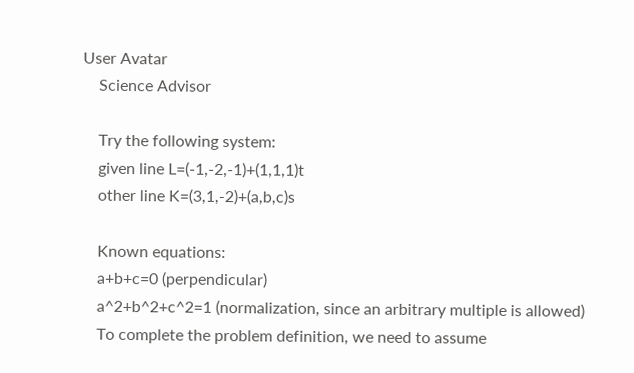User Avatar
    Science Advisor

    Try the following system:
    given line L=(-1,-2,-1)+(1,1,1)t
    other line K=(3,1,-2)+(a,b,c)s

    Known equations:
    a+b+c=0 (perpendicular)
    a^2+b^2+c^2=1 (normalization, since an arbitrary multiple is allowed)
    To complete the problem definition, we need to assume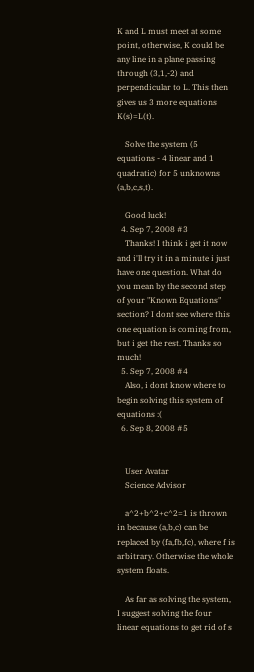K and L must meet at some point, otherwise, K could be any line in a plane passing through (3,1,-2) and perpendicular to L. This then gives us 3 more equations K(s)=L(t).

    Solve the system (5 equations - 4 linear and 1 quadratic) for 5 unknowns (a,b,c,s,t).

    Good luck!
  4. Sep 7, 2008 #3
    Thanks! I think i get it now and i'll try it in a minute i just have one question. What do you mean by the second step of your "Known Equations" section? I dont see where this one equation is coming from, but i get the rest. Thanks so much!
  5. Sep 7, 2008 #4
    Also, i dont know where to begin solving this system of equations :(
  6. Sep 8, 2008 #5


    User Avatar
    Science Advisor

    a^2+b^2+c^2=1 is thrown in because (a,b,c) can be replaced by (fa,fb,fc), where f is arbitrary. Otherwise the whole system floats.

    As far as solving the system, I suggest solving the four linear equations to get rid of s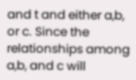and t and either a,b, or c. Since the relationships among a,b, and c will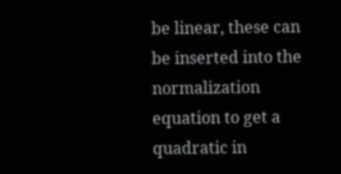be linear, these can be inserted into the normalization equation to get a quadratic in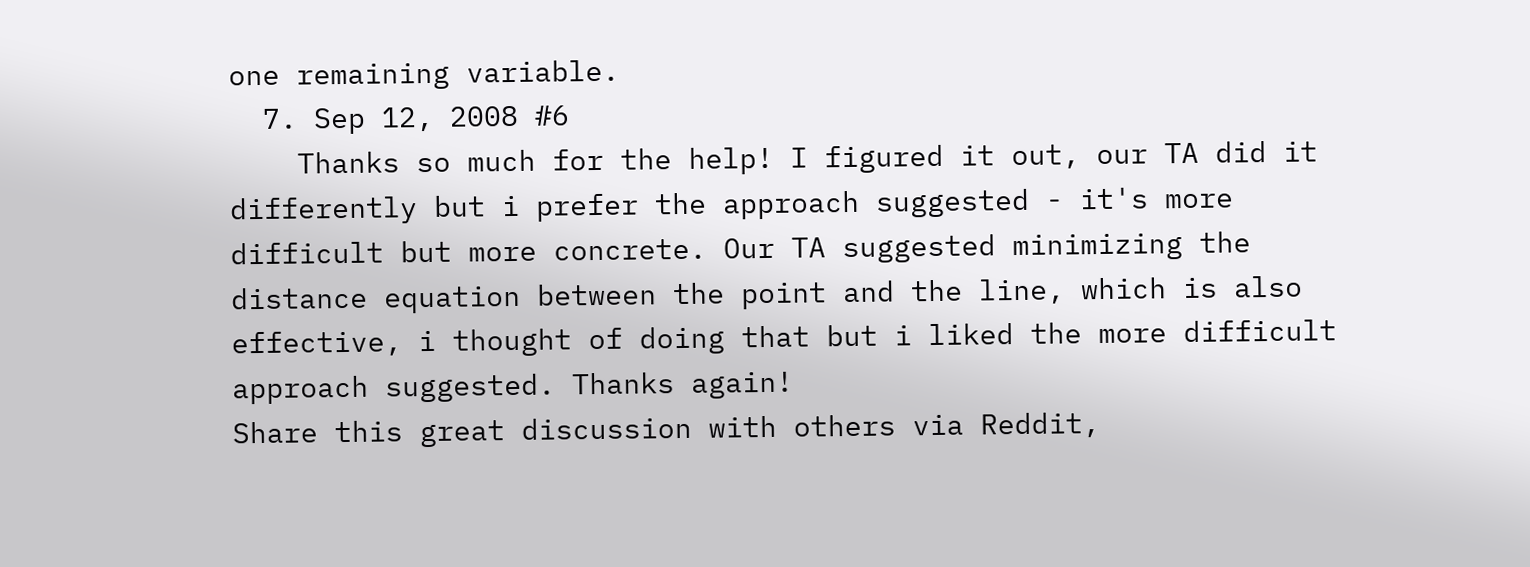one remaining variable.
  7. Sep 12, 2008 #6
    Thanks so much for the help! I figured it out, our TA did it differently but i prefer the approach suggested - it's more difficult but more concrete. Our TA suggested minimizing the distance equation between the point and the line, which is also effective, i thought of doing that but i liked the more difficult approach suggested. Thanks again!
Share this great discussion with others via Reddit,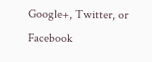Google+, Twitter, or Facebook